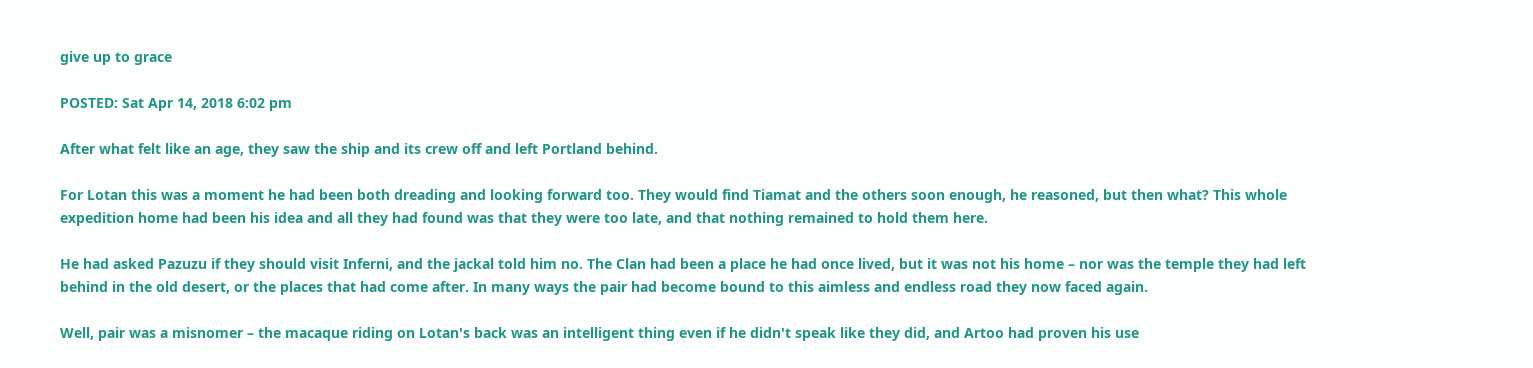give up to grace

POSTED: Sat Apr 14, 2018 6:02 pm

After what felt like an age, they saw the ship and its crew off and left Portland behind.

For Lotan this was a moment he had been both dreading and looking forward too. They would find Tiamat and the others soon enough, he reasoned, but then what? This whole expedition home had been his idea and all they had found was that they were too late, and that nothing remained to hold them here.

He had asked Pazuzu if they should visit Inferni, and the jackal told him no. The Clan had been a place he had once lived, but it was not his home – nor was the temple they had left behind in the old desert, or the places that had come after. In many ways the pair had become bound to this aimless and endless road they now faced again.

Well, pair was a misnomer – the macaque riding on Lotan's back was an intelligent thing even if he didn't speak like they did, and Artoo had proven his use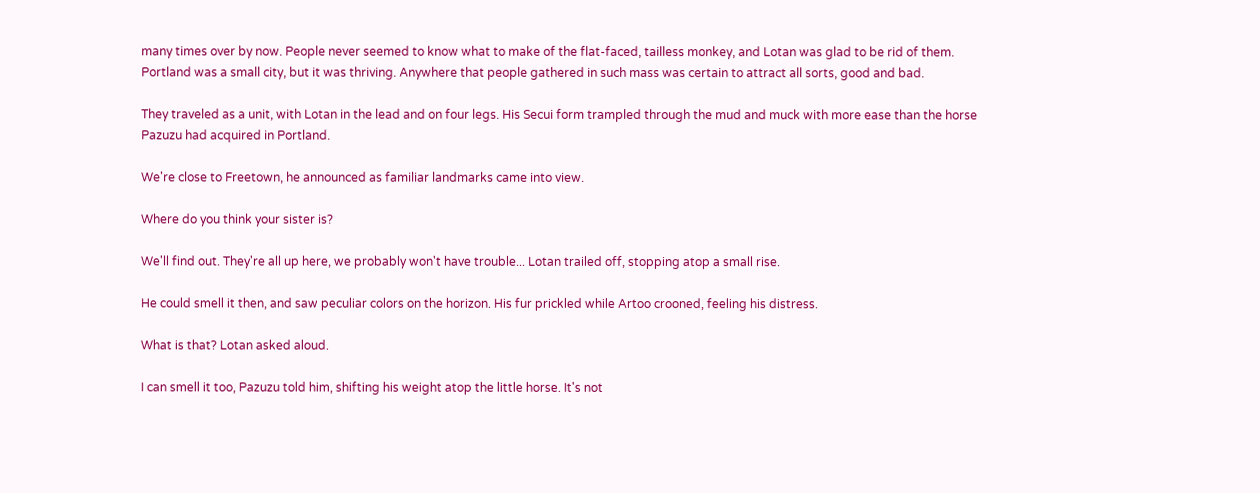many times over by now. People never seemed to know what to make of the flat-faced, tailless monkey, and Lotan was glad to be rid of them. Portland was a small city, but it was thriving. Anywhere that people gathered in such mass was certain to attract all sorts, good and bad.

They traveled as a unit, with Lotan in the lead and on four legs. His Secui form trampled through the mud and muck with more ease than the horse Pazuzu had acquired in Portland.

We're close to Freetown, he announced as familiar landmarks came into view.

Where do you think your sister is?

We'll find out. They're all up here, we probably won't have trouble... Lotan trailed off, stopping atop a small rise.

He could smell it then, and saw peculiar colors on the horizon. His fur prickled while Artoo crooned, feeling his distress.

What is that? Lotan asked aloud.

I can smell it too, Pazuzu told him, shifting his weight atop the little horse. It's not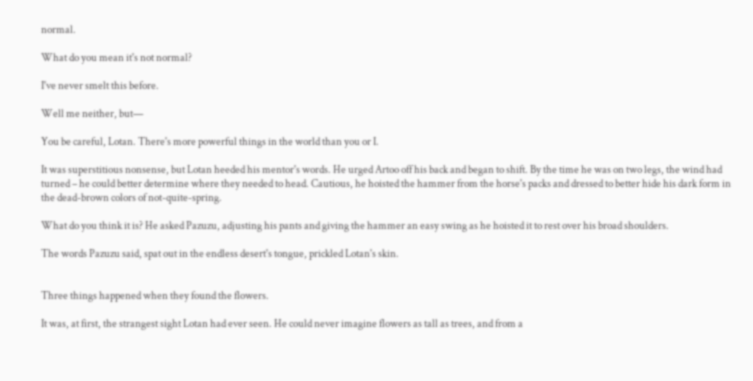normal.

What do you mean it's not normal?

I've never smelt this before.

Well me neither, but—

You be careful, Lotan. There's more powerful things in the world than you or I.

It was superstitious nonsense, but Lotan heeded his mentor's words. He urged Artoo off his back and began to shift. By the time he was on two legs, the wind had turned – he could better determine where they needed to head. Cautious, he hoisted the hammer from the horse's packs and dressed to better hide his dark form in the dead-brown colors of not-quite-spring.

What do you think it is? He asked Pazuzu, adjusting his pants and giving the hammer an easy swing as he hoisted it to rest over his broad shoulders.

The words Pazuzu said, spat out in the endless desert's tongue, prickled Lotan's skin.


Three things happened when they found the flowers.

It was, at first, the strangest sight Lotan had ever seen. He could never imagine flowers as tall as trees, and from a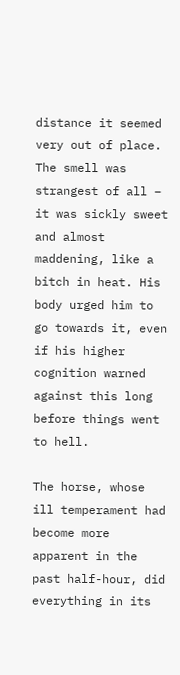distance it seemed very out of place. The smell was strangest of all – it was sickly sweet and almost maddening, like a bitch in heat. His body urged him to go towards it, even if his higher cognition warned against this long before things went to hell.

The horse, whose ill temperament had become more apparent in the past half-hour, did everything in its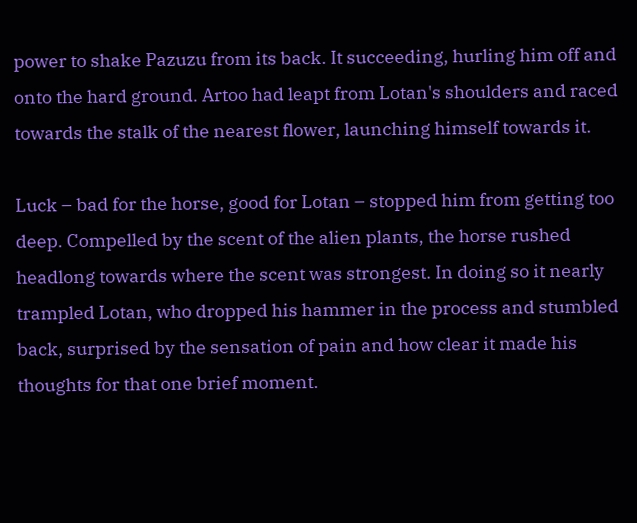power to shake Pazuzu from its back. It succeeding, hurling him off and onto the hard ground. Artoo had leapt from Lotan's shoulders and raced towards the stalk of the nearest flower, launching himself towards it.

Luck – bad for the horse, good for Lotan – stopped him from getting too deep. Compelled by the scent of the alien plants, the horse rushed headlong towards where the scent was strongest. In doing so it nearly trampled Lotan, who dropped his hammer in the process and stumbled back, surprised by the sensation of pain and how clear it made his thoughts for that one brief moment.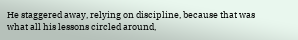He staggered away, relying on discipline, because that was what all his lessons circled around,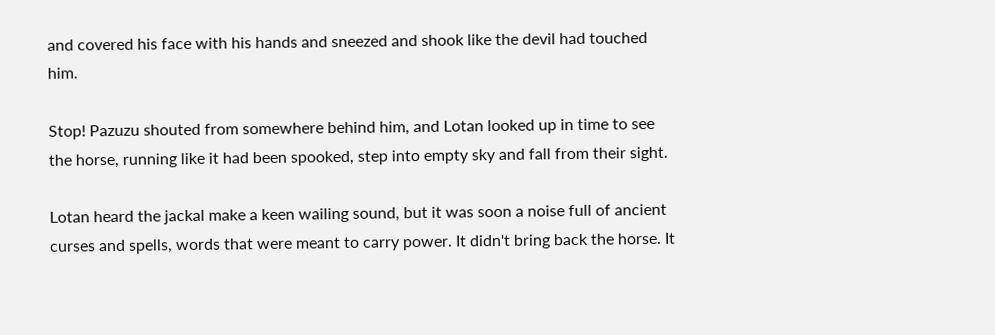and covered his face with his hands and sneezed and shook like the devil had touched him.

Stop! Pazuzu shouted from somewhere behind him, and Lotan looked up in time to see the horse, running like it had been spooked, step into empty sky and fall from their sight.

Lotan heard the jackal make a keen wailing sound, but it was soon a noise full of ancient curses and spells, words that were meant to carry power. It didn't bring back the horse. It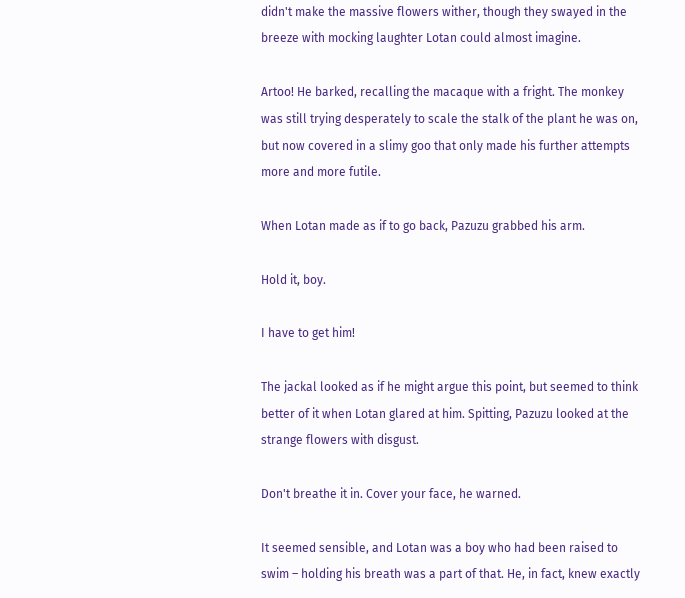didn't make the massive flowers wither, though they swayed in the breeze with mocking laughter Lotan could almost imagine.

Artoo! He barked, recalling the macaque with a fright. The monkey was still trying desperately to scale the stalk of the plant he was on, but now covered in a slimy goo that only made his further attempts more and more futile.

When Lotan made as if to go back, Pazuzu grabbed his arm.

Hold it, boy.

I have to get him!

The jackal looked as if he might argue this point, but seemed to think better of it when Lotan glared at him. Spitting, Pazuzu looked at the strange flowers with disgust.

Don't breathe it in. Cover your face, he warned.

It seemed sensible, and Lotan was a boy who had been raised to swim – holding his breath was a part of that. He, in fact, knew exactly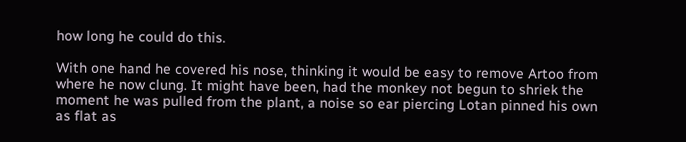how long he could do this.

With one hand he covered his nose, thinking it would be easy to remove Artoo from where he now clung. It might have been, had the monkey not begun to shriek the moment he was pulled from the plant, a noise so ear piercing Lotan pinned his own as flat as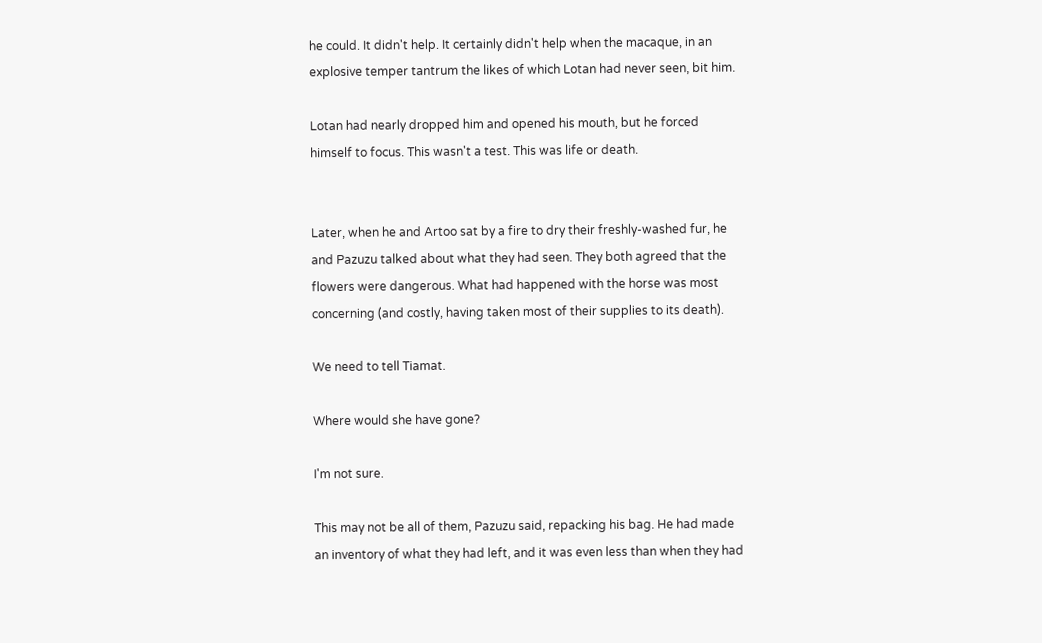he could. It didn't help. It certainly didn't help when the macaque, in an explosive temper tantrum the likes of which Lotan had never seen, bit him.

Lotan had nearly dropped him and opened his mouth, but he forced himself to focus. This wasn't a test. This was life or death.


Later, when he and Artoo sat by a fire to dry their freshly-washed fur, he and Pazuzu talked about what they had seen. They both agreed that the flowers were dangerous. What had happened with the horse was most concerning (and costly, having taken most of their supplies to its death).

We need to tell Tiamat.

Where would she have gone?

I'm not sure.

This may not be all of them, Pazuzu said, repacking his bag. He had made an inventory of what they had left, and it was even less than when they had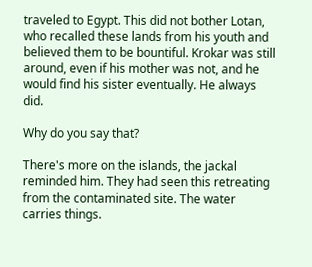traveled to Egypt. This did not bother Lotan, who recalled these lands from his youth and believed them to be bountiful. Krokar was still around, even if his mother was not, and he would find his sister eventually. He always did.

Why do you say that?

There's more on the islands, the jackal reminded him. They had seen this retreating from the contaminated site. The water carries things.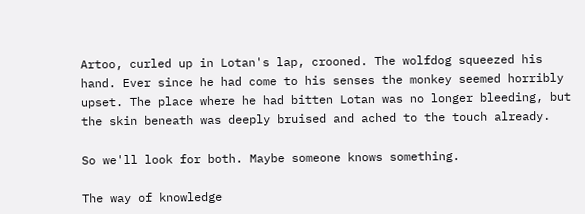Artoo, curled up in Lotan's lap, crooned. The wolfdog squeezed his hand. Ever since he had come to his senses the monkey seemed horribly upset. The place where he had bitten Lotan was no longer bleeding, but the skin beneath was deeply bruised and ached to the touch already.

So we'll look for both. Maybe someone knows something.

The way of knowledge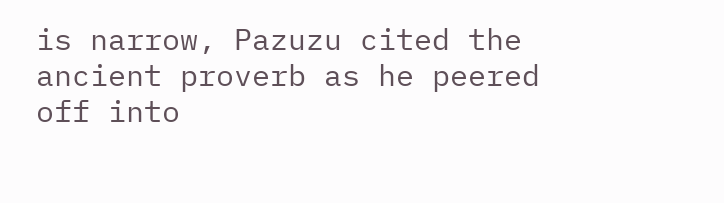is narrow, Pazuzu cited the ancient proverb as he peered off into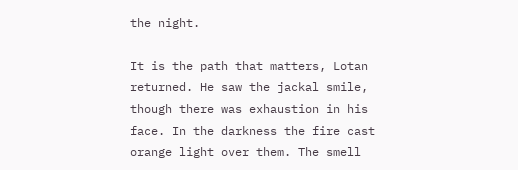the night.

It is the path that matters, Lotan returned. He saw the jackal smile, though there was exhaustion in his face. In the darkness the fire cast orange light over them. The smell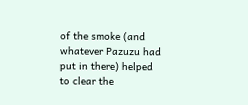of the smoke (and whatever Pazuzu had put in there) helped to clear the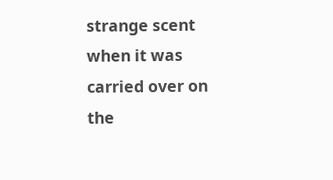strange scent when it was carried over on the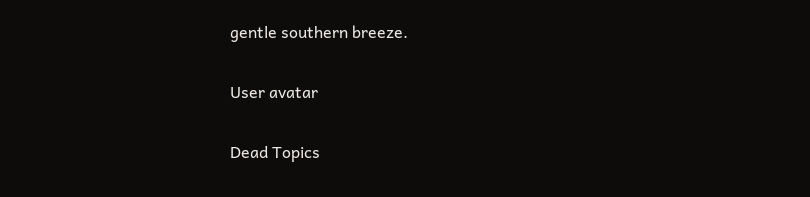gentle southern breeze.

User avatar

Dead Topics